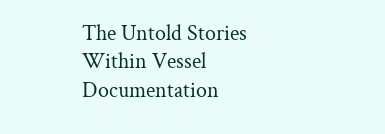The Untold Stories Within Vessel Documentation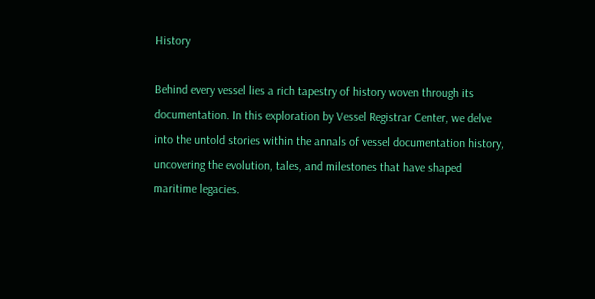History

Behind every vessel lies a rich tapestry of history woven through its documentation. In this exploration by Vessel Registrar Center, we delve into the untold stories within the annals of vessel documentation history, uncovering the evolution, tales, and milestones that have shaped maritime legacies.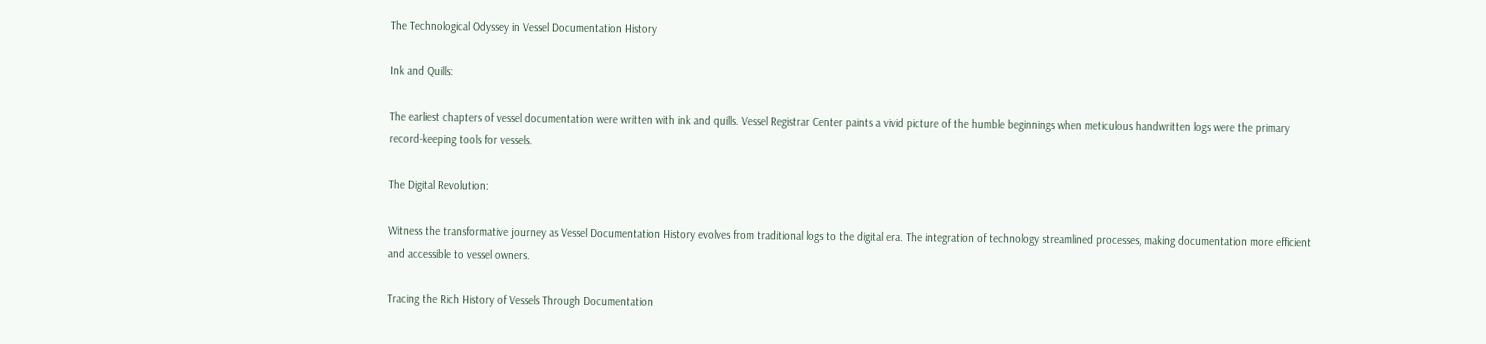The Technological Odyssey in Vessel Documentation History

Ink and Quills:

The earliest chapters of vessel documentation were written with ink and quills. Vessel Registrar Center paints a vivid picture of the humble beginnings when meticulous handwritten logs were the primary record-keeping tools for vessels.

The Digital Revolution:

Witness the transformative journey as Vessel Documentation History evolves from traditional logs to the digital era. The integration of technology streamlined processes, making documentation more efficient and accessible to vessel owners.

Tracing the Rich History of Vessels Through Documentation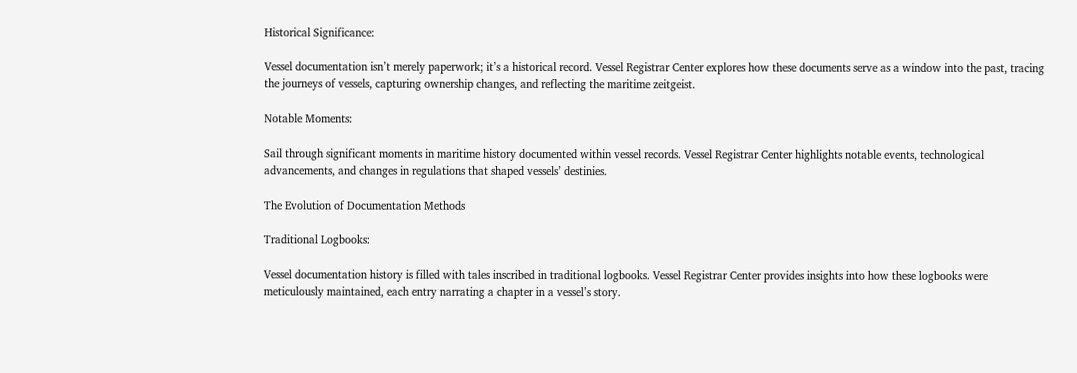Historical Significance:

Vessel documentation isn’t merely paperwork; it’s a historical record. Vessel Registrar Center explores how these documents serve as a window into the past, tracing the journeys of vessels, capturing ownership changes, and reflecting the maritime zeitgeist.

Notable Moments:

Sail through significant moments in maritime history documented within vessel records. Vessel Registrar Center highlights notable events, technological advancements, and changes in regulations that shaped vessels’ destinies.

The Evolution of Documentation Methods

Traditional Logbooks:

Vessel documentation history is filled with tales inscribed in traditional logbooks. Vessel Registrar Center provides insights into how these logbooks were meticulously maintained, each entry narrating a chapter in a vessel’s story.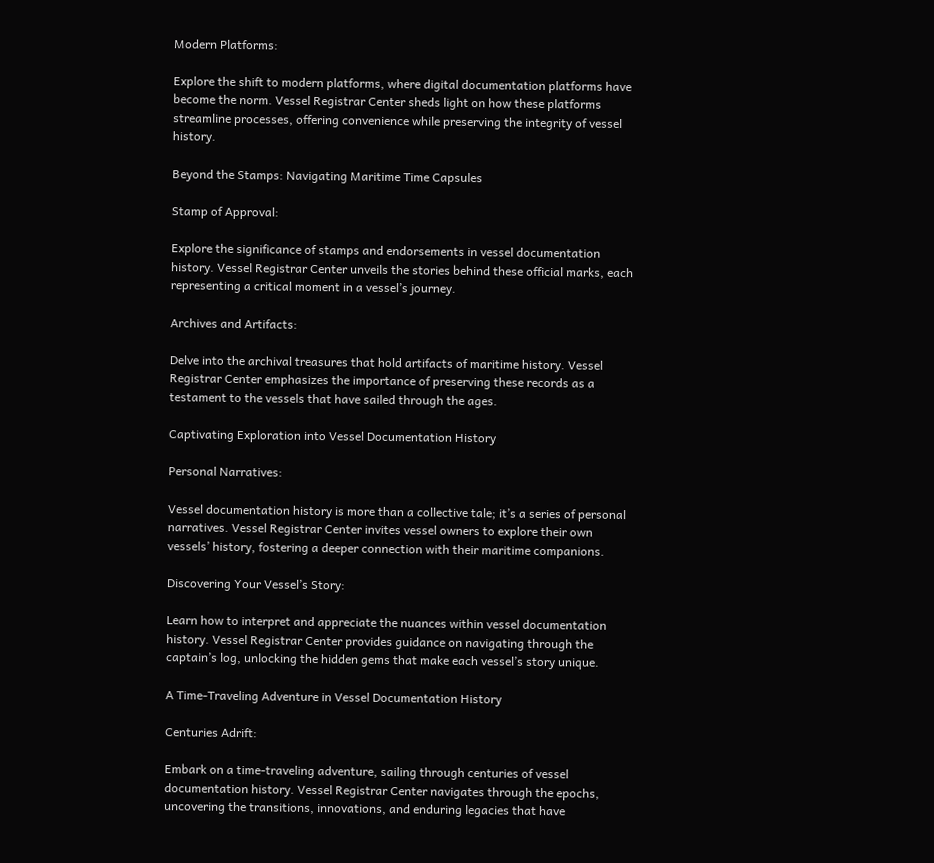Modern Platforms:

Explore the shift to modern platforms, where digital documentation platforms have become the norm. Vessel Registrar Center sheds light on how these platforms streamline processes, offering convenience while preserving the integrity of vessel history.

Beyond the Stamps: Navigating Maritime Time Capsules

Stamp of Approval:

Explore the significance of stamps and endorsements in vessel documentation history. Vessel Registrar Center unveils the stories behind these official marks, each representing a critical moment in a vessel’s journey.

Archives and Artifacts:

Delve into the archival treasures that hold artifacts of maritime history. Vessel Registrar Center emphasizes the importance of preserving these records as a testament to the vessels that have sailed through the ages.

Captivating Exploration into Vessel Documentation History

Personal Narratives:

Vessel documentation history is more than a collective tale; it’s a series of personal narratives. Vessel Registrar Center invites vessel owners to explore their own vessels’ history, fostering a deeper connection with their maritime companions.

Discovering Your Vessel’s Story:

Learn how to interpret and appreciate the nuances within vessel documentation history. Vessel Registrar Center provides guidance on navigating through the captain’s log, unlocking the hidden gems that make each vessel’s story unique.

A Time-Traveling Adventure in Vessel Documentation History

Centuries Adrift:

Embark on a time-traveling adventure, sailing through centuries of vessel documentation history. Vessel Registrar Center navigates through the epochs, uncovering the transitions, innovations, and enduring legacies that have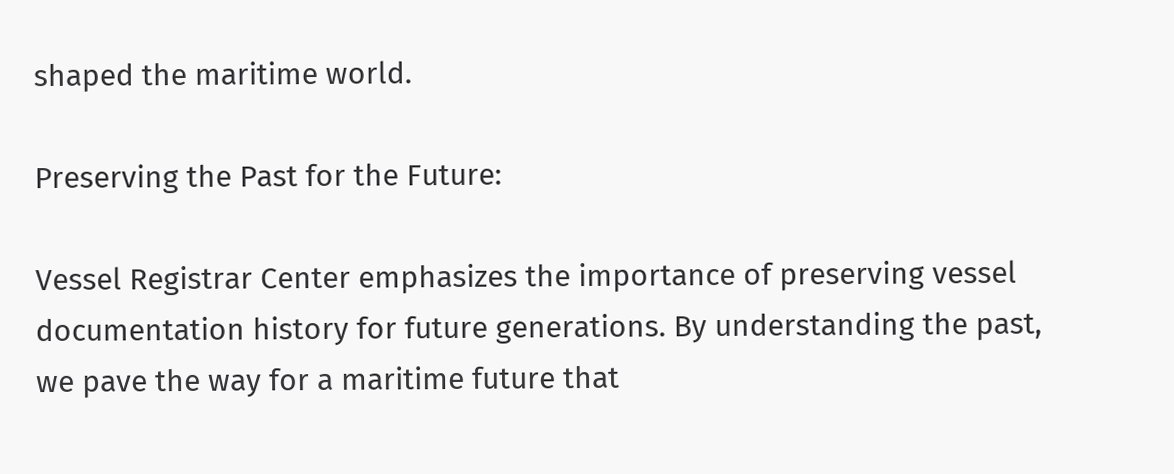shaped the maritime world.

Preserving the Past for the Future:

Vessel Registrar Center emphasizes the importance of preserving vessel documentation history for future generations. By understanding the past, we pave the way for a maritime future that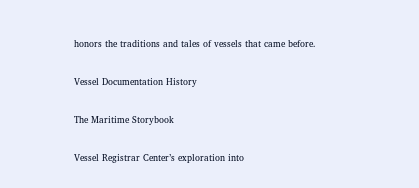honors the traditions and tales of vessels that came before.

Vessel Documentation History

The Maritime Storybook

Vessel Registrar Center’s exploration into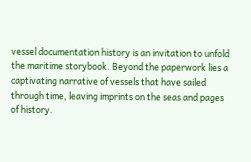vessel documentation history is an invitation to unfold the maritime storybook. Beyond the paperwork lies a captivating narrative of vessels that have sailed through time, leaving imprints on the seas and pages of history.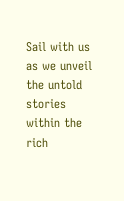Sail with us as we unveil the untold stories within the rich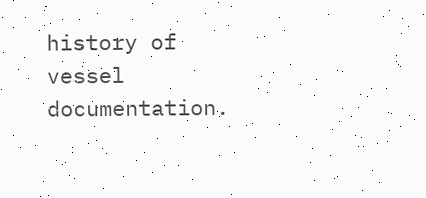history of vessel documentation.